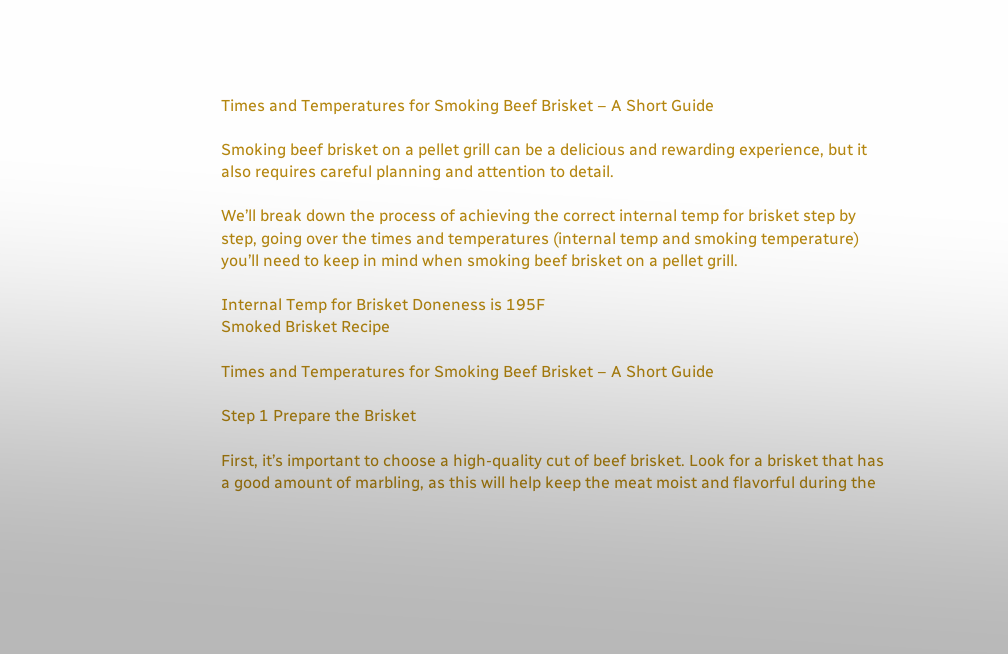Times and Temperatures for Smoking Beef Brisket – A Short Guide

Smoking beef brisket on a pellet grill can be a delicious and rewarding experience, but it also requires careful planning and attention to detail.

We’ll break down the process of achieving the correct internal temp for brisket step by step, going over the times and temperatures (internal temp and smoking temperature) you’ll need to keep in mind when smoking beef brisket on a pellet grill.

Internal Temp for Brisket Doneness is 195F
Smoked Brisket Recipe

Times and Temperatures for Smoking Beef Brisket – A Short Guide

Step 1 Prepare the Brisket

First, it’s important to choose a high-quality cut of beef brisket. Look for a brisket that has a good amount of marbling, as this will help keep the meat moist and flavorful during the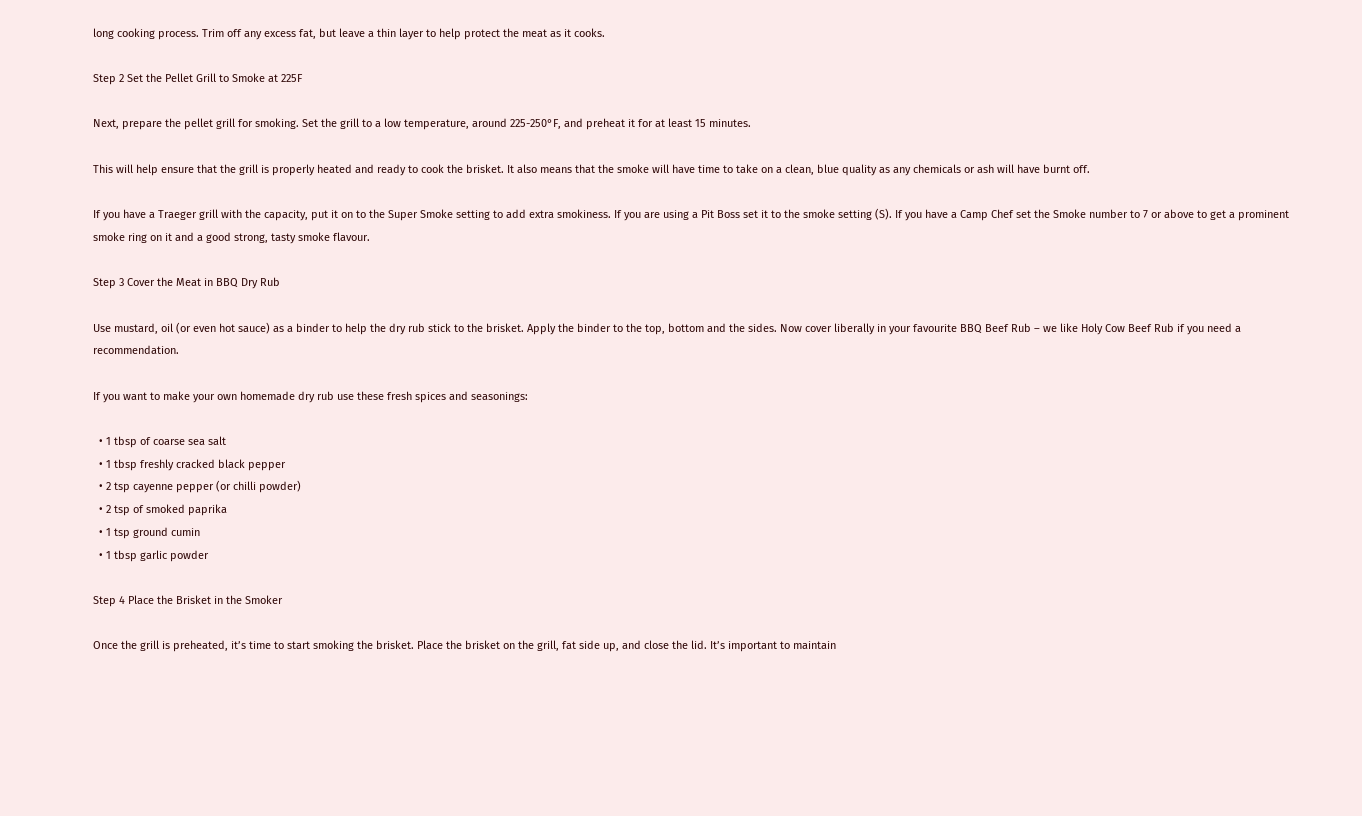long cooking process. Trim off any excess fat, but leave a thin layer to help protect the meat as it cooks.

Step 2 Set the Pellet Grill to Smoke at 225F

Next, prepare the pellet grill for smoking. Set the grill to a low temperature, around 225-250°F, and preheat it for at least 15 minutes.

This will help ensure that the grill is properly heated and ready to cook the brisket. It also means that the smoke will have time to take on a clean, blue quality as any chemicals or ash will have burnt off.

If you have a Traeger grill with the capacity, put it on to the Super Smoke setting to add extra smokiness. If you are using a Pit Boss set it to the smoke setting (S). If you have a Camp Chef set the Smoke number to 7 or above to get a prominent smoke ring on it and a good strong, tasty smoke flavour.

Step 3 Cover the Meat in BBQ Dry Rub

Use mustard, oil (or even hot sauce) as a binder to help the dry rub stick to the brisket. Apply the binder to the top, bottom and the sides. Now cover liberally in your favourite BBQ Beef Rub – we like Holy Cow Beef Rub if you need a recommendation.

If you want to make your own homemade dry rub use these fresh spices and seasonings:

  • 1 tbsp of coarse sea salt
  • 1 tbsp freshly cracked black pepper
  • 2 tsp cayenne pepper (or chilli powder)
  • 2 tsp of smoked paprika
  • 1 tsp ground cumin
  • 1 tbsp garlic powder

Step 4 Place the Brisket in the Smoker

Once the grill is preheated, it’s time to start smoking the brisket. Place the brisket on the grill, fat side up, and close the lid. It’s important to maintain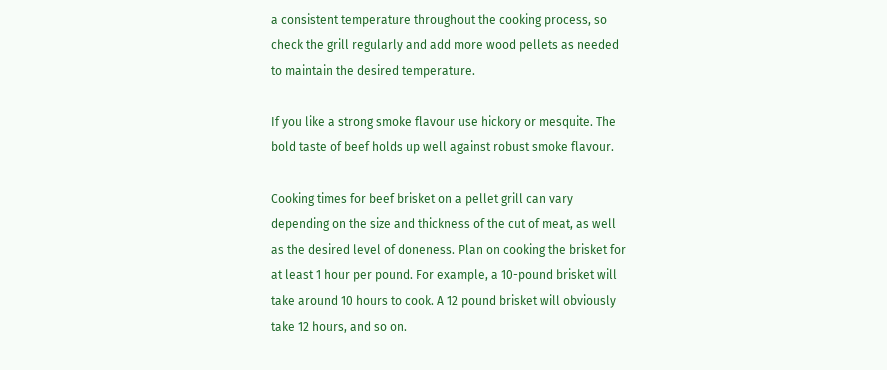a consistent temperature throughout the cooking process, so check the grill regularly and add more wood pellets as needed to maintain the desired temperature.

If you like a strong smoke flavour use hickory or mesquite. The bold taste of beef holds up well against robust smoke flavour.

Cooking times for beef brisket on a pellet grill can vary depending on the size and thickness of the cut of meat, as well as the desired level of doneness. Plan on cooking the brisket for at least 1 hour per pound. For example, a 10-pound brisket will take around 10 hours to cook. A 12 pound brisket will obviously take 12 hours, and so on.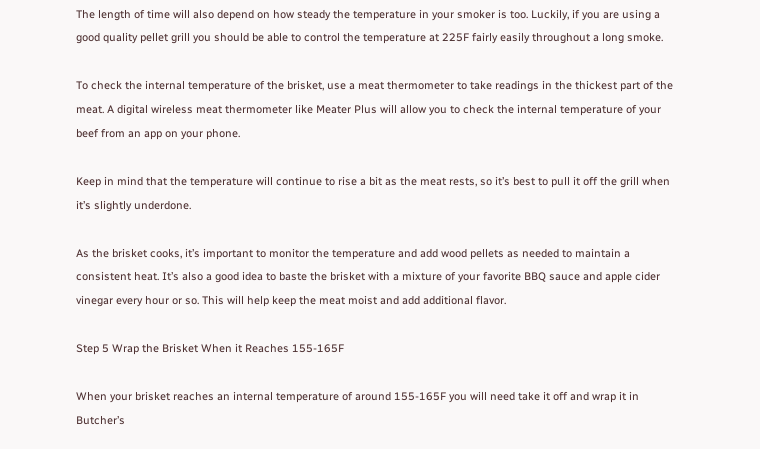The length of time will also depend on how steady the temperature in your smoker is too. Luckily, if you are using a good quality pellet grill you should be able to control the temperature at 225F fairly easily throughout a long smoke.

To check the internal temperature of the brisket, use a meat thermometer to take readings in the thickest part of the meat. A digital wireless meat thermometer like Meater Plus will allow you to check the internal temperature of your beef from an app on your phone.

Keep in mind that the temperature will continue to rise a bit as the meat rests, so it’s best to pull it off the grill when it’s slightly underdone.

As the brisket cooks, it’s important to monitor the temperature and add wood pellets as needed to maintain a consistent heat. It’s also a good idea to baste the brisket with a mixture of your favorite BBQ sauce and apple cider vinegar every hour or so. This will help keep the meat moist and add additional flavor.

Step 5 Wrap the Brisket When it Reaches 155-165F

When your brisket reaches an internal temperature of around 155-165F you will need take it off and wrap it in Butcher’s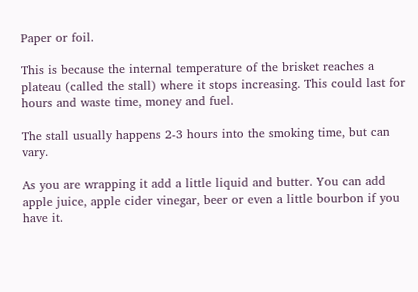Paper or foil.

This is because the internal temperature of the brisket reaches a plateau (called the stall) where it stops increasing. This could last for hours and waste time, money and fuel.

The stall usually happens 2-3 hours into the smoking time, but can vary.

As you are wrapping it add a little liquid and butter. You can add apple juice, apple cider vinegar, beer or even a little bourbon if you have it.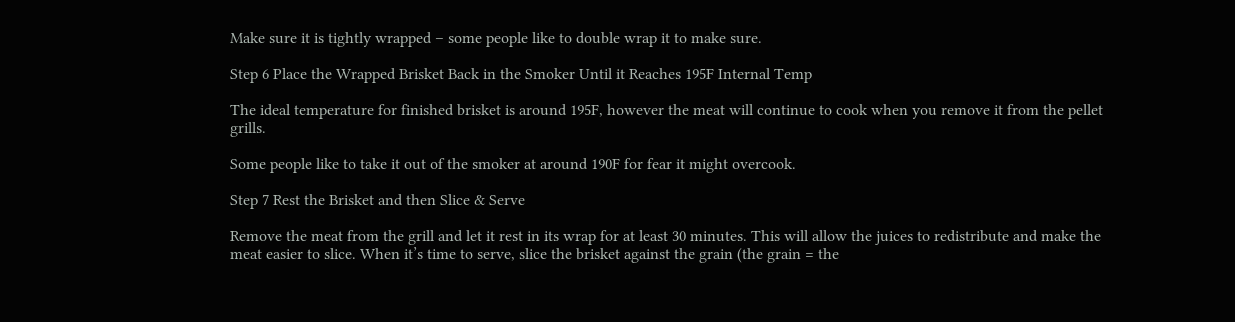Make sure it is tightly wrapped – some people like to double wrap it to make sure.

Step 6 Place the Wrapped Brisket Back in the Smoker Until it Reaches 195F Internal Temp

The ideal temperature for finished brisket is around 195F, however the meat will continue to cook when you remove it from the pellet grills.

Some people like to take it out of the smoker at around 190F for fear it might overcook.

Step 7 Rest the Brisket and then Slice & Serve

Remove the meat from the grill and let it rest in its wrap for at least 30 minutes. This will allow the juices to redistribute and make the meat easier to slice. When it’s time to serve, slice the brisket against the grain (the grain = the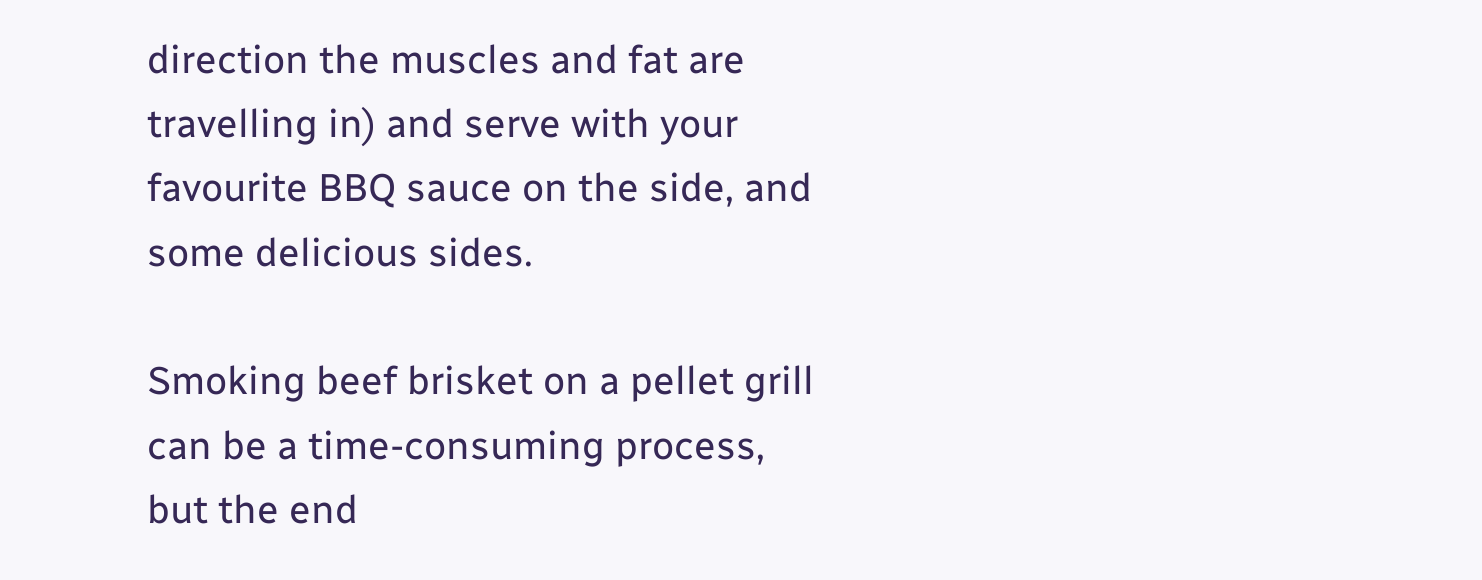direction the muscles and fat are travelling in) and serve with your favourite BBQ sauce on the side, and some delicious sides.

Smoking beef brisket on a pellet grill can be a time-consuming process, but the end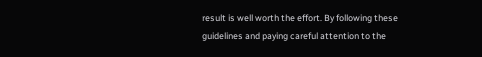result is well worth the effort. By following these guidelines and paying careful attention to the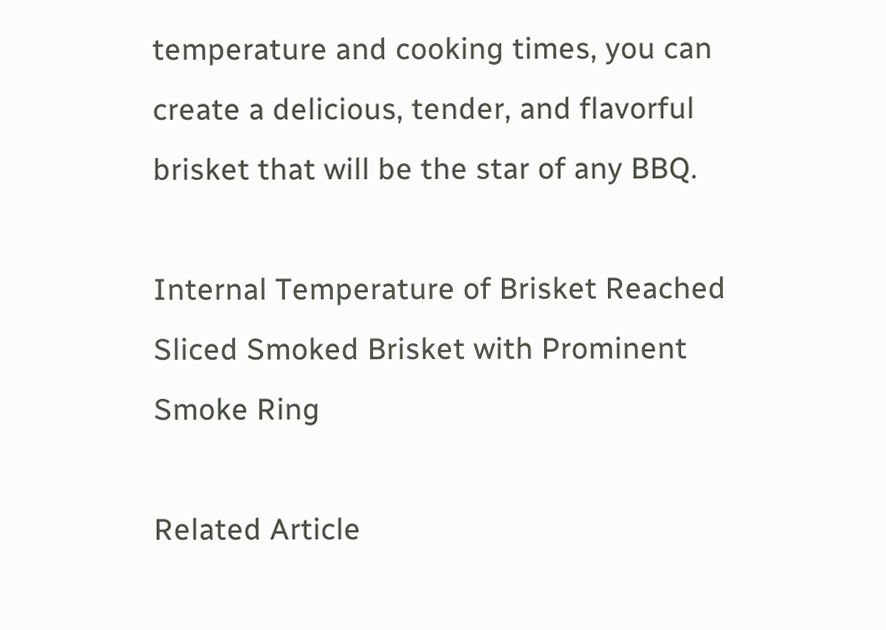temperature and cooking times, you can create a delicious, tender, and flavorful brisket that will be the star of any BBQ.

Internal Temperature of Brisket Reached
Sliced Smoked Brisket with Prominent Smoke Ring

Related Article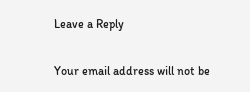Leave a Reply

Your email address will not be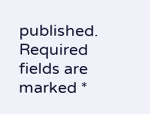published. Required fields are marked *